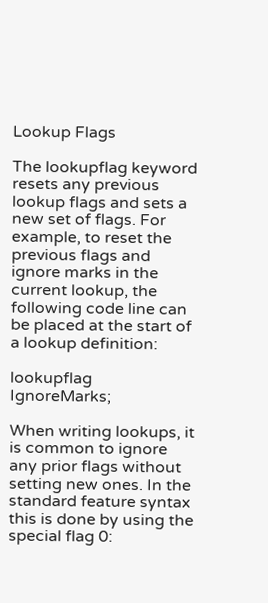Lookup Flags

The lookupflag keyword resets any previous lookup flags and sets a new set of flags. For example, to reset the previous flags and ignore marks in the current lookup, the following code line can be placed at the start of a lookup definition:

lookupflag IgnoreMarks;

When writing lookups, it is common to ignore any prior flags without setting new ones. In the standard feature syntax this is done by using the special flag 0: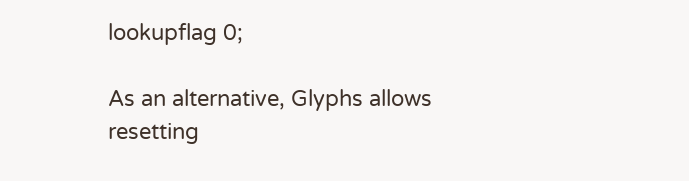lookupflag 0;

As an alternative, Glyphs allows resetting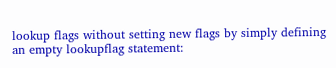lookup flags without setting new flags by simply defining an empty lookupflag statement: